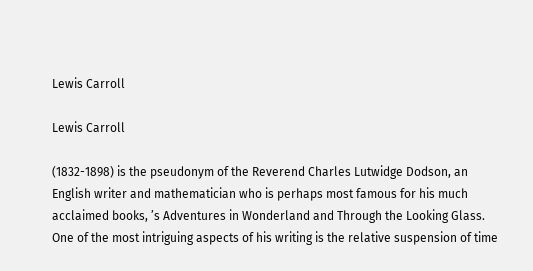Lewis Carroll

Lewis Carroll

(1832-1898) is the pseudonym of the Reverend Charles Lutwidge Dodson, an English writer and mathematician who is perhaps most famous for his much acclaimed books, ’s Adventures in Wonderland and Through the Looking Glass. One of the most intriguing aspects of his writing is the relative suspension of time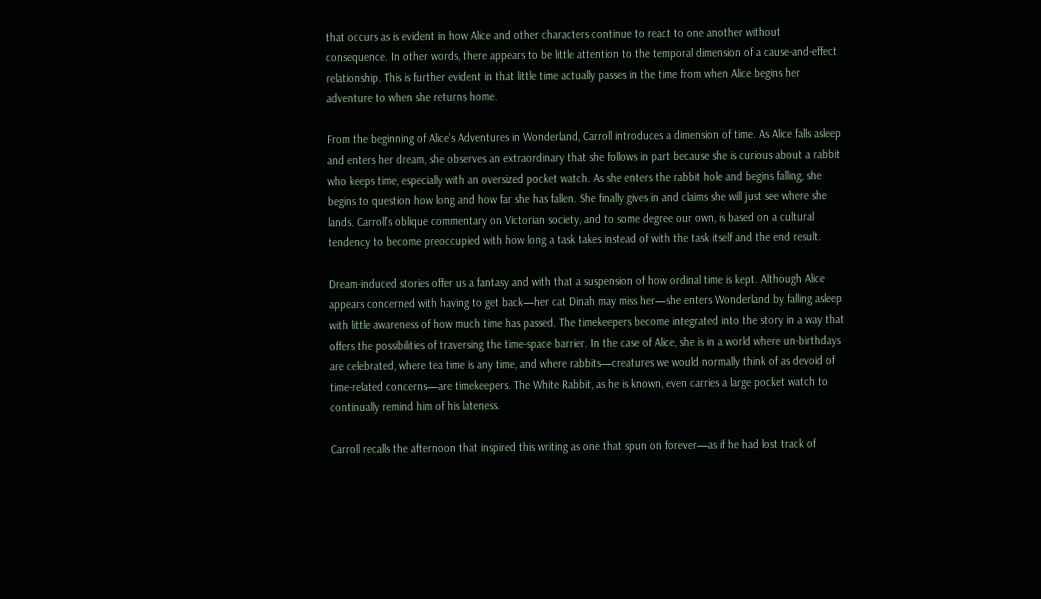that occurs as is evident in how Alice and other characters continue to react to one another without consequence. In other words, there appears to be little attention to the temporal dimension of a cause-and-effect relationship. This is further evident in that little time actually passes in the time from when Alice begins her adventure to when she returns home.

From the beginning of Alice’s Adventures in Wonderland, Carroll introduces a dimension of time. As Alice falls asleep and enters her dream, she observes an extraordinary that she follows in part because she is curious about a rabbit who keeps time, especially with an oversized pocket watch. As she enters the rabbit hole and begins falling, she begins to question how long and how far she has fallen. She finally gives in and claims she will just see where she lands. Carroll’s oblique commentary on Victorian society, and to some degree our own, is based on a cultural tendency to become preoccupied with how long a task takes instead of with the task itself and the end result.

Dream-induced stories offer us a fantasy and with that a suspension of how ordinal time is kept. Although Alice appears concerned with having to get back—her cat Dinah may miss her—she enters Wonderland by falling asleep with little awareness of how much time has passed. The timekeepers become integrated into the story in a way that offers the possibilities of traversing the time-space barrier. In the case of Alice, she is in a world where un-birthdays are celebrated, where tea time is any time, and where rabbits—creatures we would normally think of as devoid of time-related concerns—are timekeepers. The White Rabbit, as he is known, even carries a large pocket watch to continually remind him of his lateness.

Carroll recalls the afternoon that inspired this writing as one that spun on forever—as if he had lost track of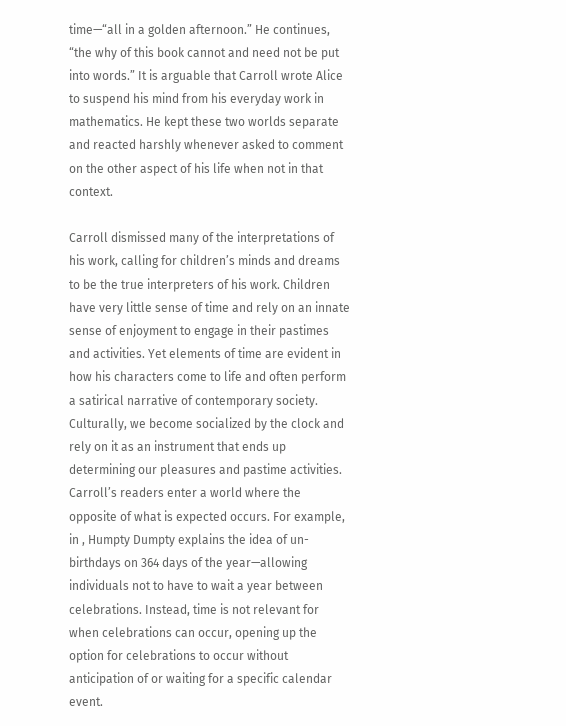time—“all in a golden afternoon.” He continues, “the why of this book cannot and need not be put into words.” It is arguable that Carroll wrote Alice to suspend his mind from his everyday work in mathematics. He kept these two worlds separate and reacted harshly whenever asked to comment on the other aspect of his life when not in that context.

Carroll dismissed many of the interpretations of his work, calling for children’s minds and dreams to be the true interpreters of his work. Children have very little sense of time and rely on an innate sense of enjoyment to engage in their pastimes and activities. Yet elements of time are evident in how his characters come to life and often perform a satirical narrative of contemporary society. Culturally, we become socialized by the clock and rely on it as an instrument that ends up determining our pleasures and pastime activities. Carroll’s readers enter a world where the opposite of what is expected occurs. For example, in , Humpty Dumpty explains the idea of un-birthdays on 364 days of the year—allowing individuals not to have to wait a year between celebrations. Instead, time is not relevant for when celebrations can occur, opening up the option for celebrations to occur without anticipation of or waiting for a specific calendar event.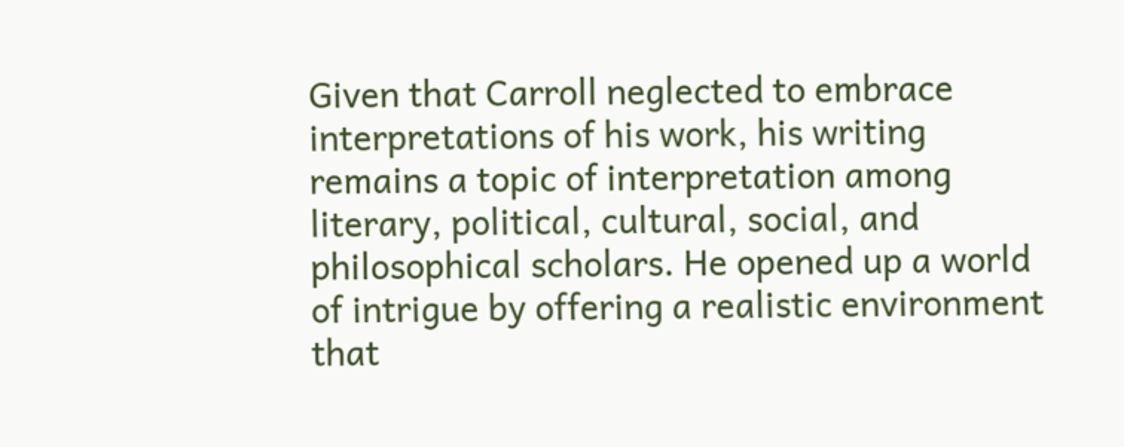Given that Carroll neglected to embrace interpretations of his work, his writing remains a topic of interpretation among literary, political, cultural, social, and philosophical scholars. He opened up a world of intrigue by offering a realistic environment that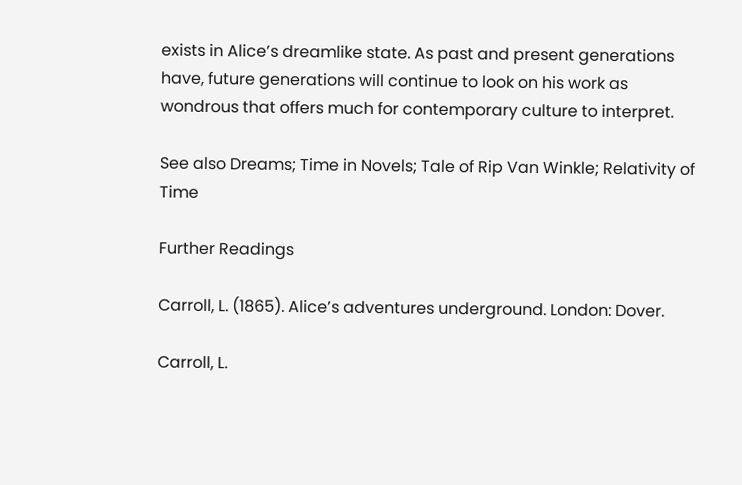exists in Alice’s dreamlike state. As past and present generations have, future generations will continue to look on his work as wondrous that offers much for contemporary culture to interpret.

See also Dreams; Time in Novels; Tale of Rip Van Winkle; Relativity of Time

Further Readings

Carroll, L. (1865). Alice’s adventures underground. London: Dover.

Carroll, L.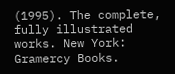(1995). The complete, fully illustrated works. New York: Gramercy Books.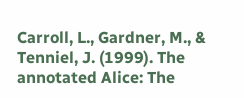Carroll, L., Gardner, M., & Tenniel, J. (1999). The annotated Alice: The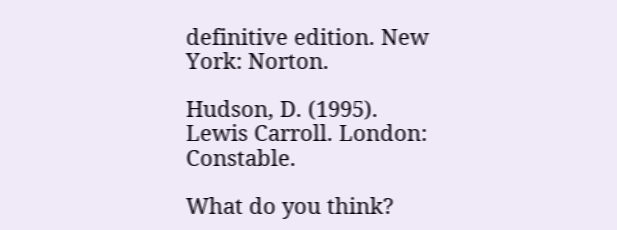definitive edition. New York: Norton.

Hudson, D. (1995). Lewis Carroll. London: Constable.

What do you think?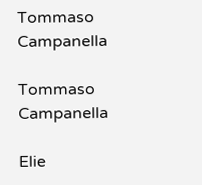Tommaso Campanella

Tommaso Campanella

Elie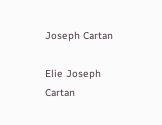Joseph Cartan

Elie Joseph Cartan